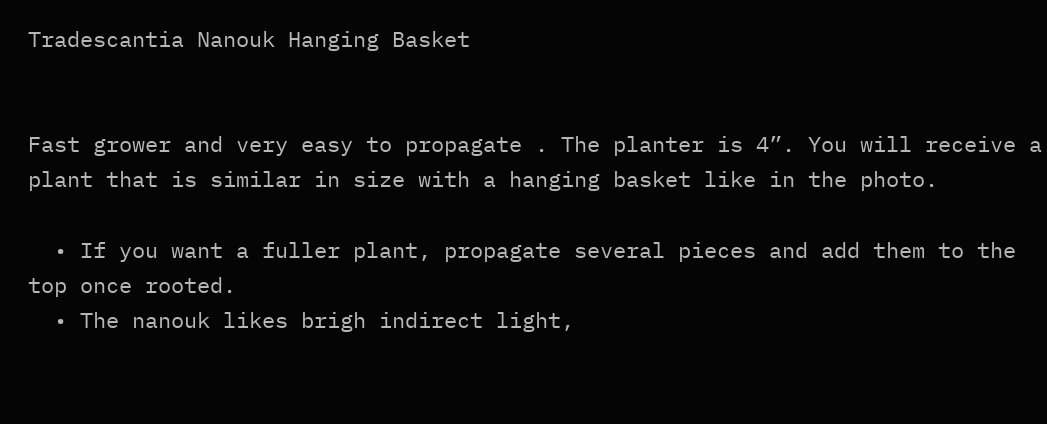Tradescantia Nanouk Hanging Basket


Fast grower and very easy to propagate . The planter is 4”. You will receive a plant that is similar in size with a hanging basket like in the photo.

  • If you want a fuller plant, propagate several pieces and add them to the top once rooted.
  • The nanouk likes brigh indirect light,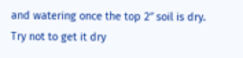and watering once the top 2″ soil is dry. Try not to get it dry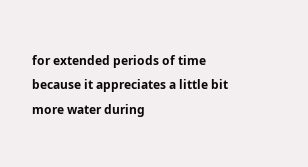for extended periods of time because it appreciates a little bit more water during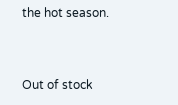the hot season.


Out of stock